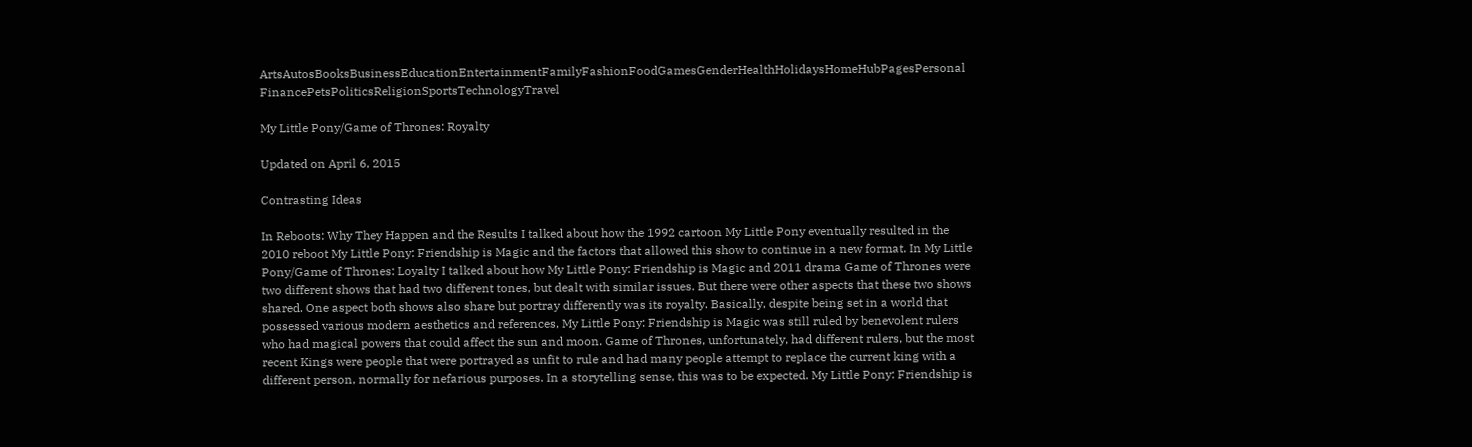ArtsAutosBooksBusinessEducationEntertainmentFamilyFashionFoodGamesGenderHealthHolidaysHomeHubPagesPersonal FinancePetsPoliticsReligionSportsTechnologyTravel

My Little Pony/Game of Thrones: Royalty

Updated on April 6, 2015

Contrasting Ideas

In Reboots: Why They Happen and the Results I talked about how the 1992 cartoon My Little Pony eventually resulted in the 2010 reboot My Little Pony: Friendship is Magic and the factors that allowed this show to continue in a new format. In My Little Pony/Game of Thrones: Loyalty I talked about how My Little Pony: Friendship is Magic and 2011 drama Game of Thrones were two different shows that had two different tones, but dealt with similar issues. But there were other aspects that these two shows shared. One aspect both shows also share but portray differently was its royalty. Basically, despite being set in a world that possessed various modern aesthetics and references, My Little Pony: Friendship is Magic was still ruled by benevolent rulers who had magical powers that could affect the sun and moon. Game of Thrones, unfortunately, had different rulers, but the most recent Kings were people that were portrayed as unfit to rule and had many people attempt to replace the current king with a different person, normally for nefarious purposes. In a storytelling sense, this was to be expected. My Little Pony: Friendship is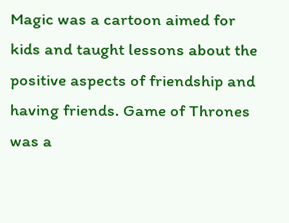Magic was a cartoon aimed for kids and taught lessons about the positive aspects of friendship and having friends. Game of Thrones was a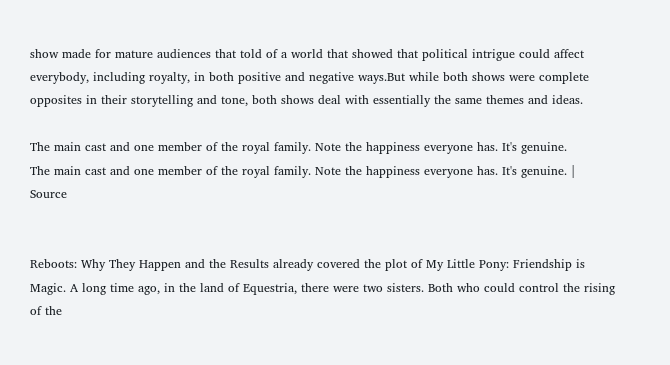show made for mature audiences that told of a world that showed that political intrigue could affect everybody, including royalty, in both positive and negative ways.But while both shows were complete opposites in their storytelling and tone, both shows deal with essentially the same themes and ideas.

The main cast and one member of the royal family. Note the happiness everyone has. It's genuine.
The main cast and one member of the royal family. Note the happiness everyone has. It's genuine. | Source


Reboots: Why They Happen and the Results already covered the plot of My Little Pony: Friendship is Magic. A long time ago, in the land of Equestria, there were two sisters. Both who could control the rising of the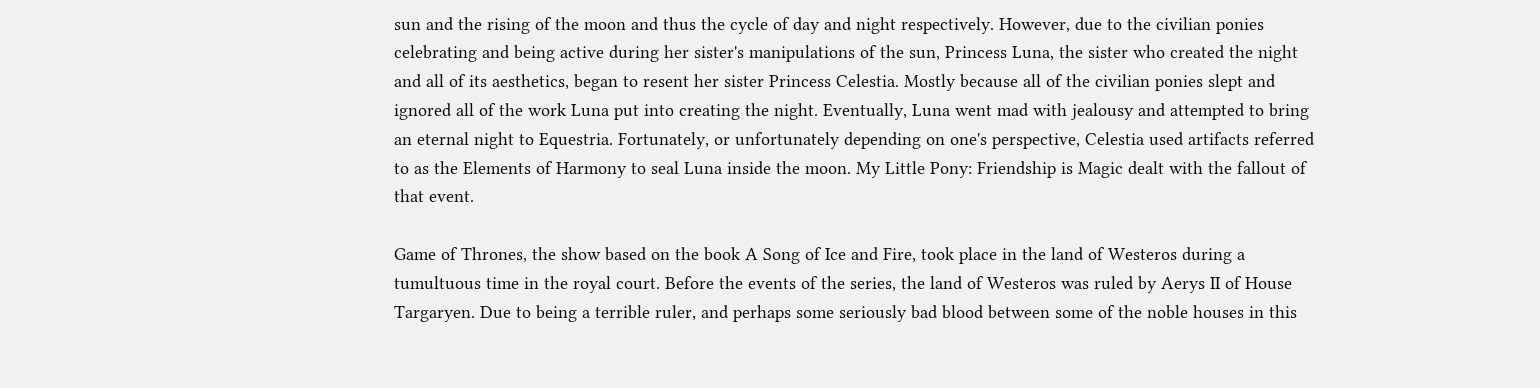sun and the rising of the moon and thus the cycle of day and night respectively. However, due to the civilian ponies celebrating and being active during her sister's manipulations of the sun, Princess Luna, the sister who created the night and all of its aesthetics, began to resent her sister Princess Celestia. Mostly because all of the civilian ponies slept and ignored all of the work Luna put into creating the night. Eventually, Luna went mad with jealousy and attempted to bring an eternal night to Equestria. Fortunately, or unfortunately depending on one's perspective, Celestia used artifacts referred to as the Elements of Harmony to seal Luna inside the moon. My Little Pony: Friendship is Magic dealt with the fallout of that event.

Game of Thrones, the show based on the book A Song of Ice and Fire, took place in the land of Westeros during a tumultuous time in the royal court. Before the events of the series, the land of Westeros was ruled by Aerys II of House Targaryen. Due to being a terrible ruler, and perhaps some seriously bad blood between some of the noble houses in this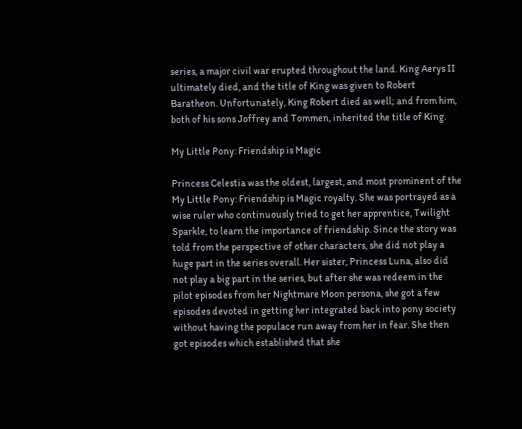series, a major civil war erupted throughout the land. King Aerys II ultimately died, and the title of King was given to Robert Baratheon. Unfortunately, King Robert died as well; and from him, both of his sons Joffrey and Tommen, inherited the title of King.

My Little Pony: Friendship is Magic

Princess Celestia was the oldest, largest, and most prominent of the My Little Pony: Friendship is Magic royalty. She was portrayed as a wise ruler who continuously tried to get her apprentice, Twilight Sparkle, to learn the importance of friendship. Since the story was told from the perspective of other characters, she did not play a huge part in the series overall. Her sister, Princess Luna, also did not play a big part in the series, but after she was redeem in the pilot episodes from her Nightmare Moon persona, she got a few episodes devoted in getting her integrated back into pony society without having the populace run away from her in fear. She then got episodes which established that she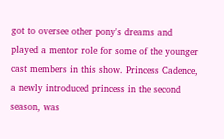got to oversee other pony's dreams and played a mentor role for some of the younger cast members in this show. Princess Cadence, a newly introduced princess in the second season, was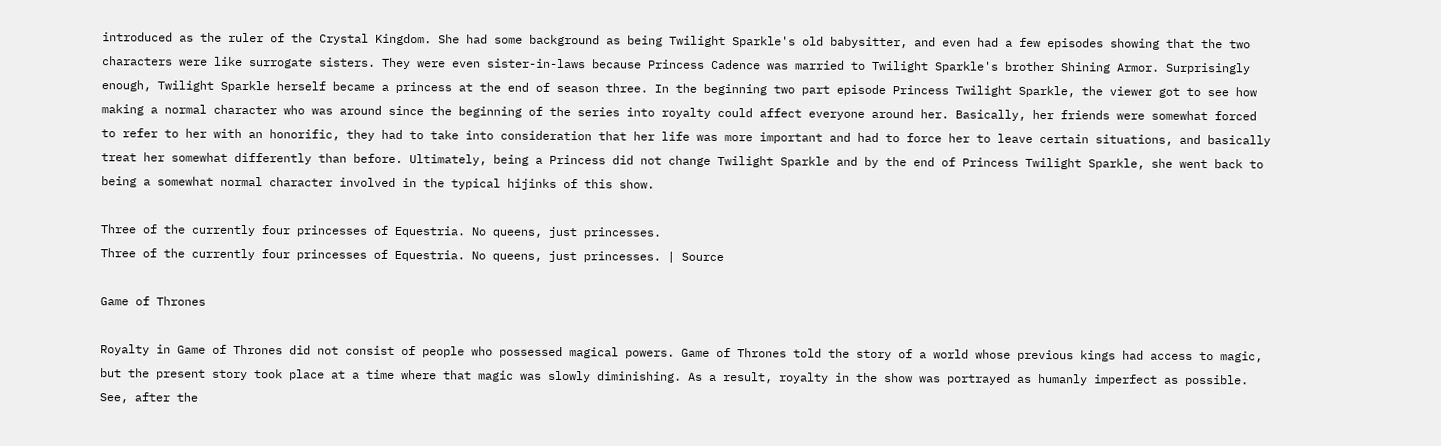introduced as the ruler of the Crystal Kingdom. She had some background as being Twilight Sparkle's old babysitter, and even had a few episodes showing that the two characters were like surrogate sisters. They were even sister-in-laws because Princess Cadence was married to Twilight Sparkle's brother Shining Armor. Surprisingly enough, Twilight Sparkle herself became a princess at the end of season three. In the beginning two part episode Princess Twilight Sparkle, the viewer got to see how making a normal character who was around since the beginning of the series into royalty could affect everyone around her. Basically, her friends were somewhat forced to refer to her with an honorific, they had to take into consideration that her life was more important and had to force her to leave certain situations, and basically treat her somewhat differently than before. Ultimately, being a Princess did not change Twilight Sparkle and by the end of Princess Twilight Sparkle, she went back to being a somewhat normal character involved in the typical hijinks of this show.

Three of the currently four princesses of Equestria. No queens, just princesses.
Three of the currently four princesses of Equestria. No queens, just princesses. | Source

Game of Thrones

Royalty in Game of Thrones did not consist of people who possessed magical powers. Game of Thrones told the story of a world whose previous kings had access to magic, but the present story took place at a time where that magic was slowly diminishing. As a result, royalty in the show was portrayed as humanly imperfect as possible. See, after the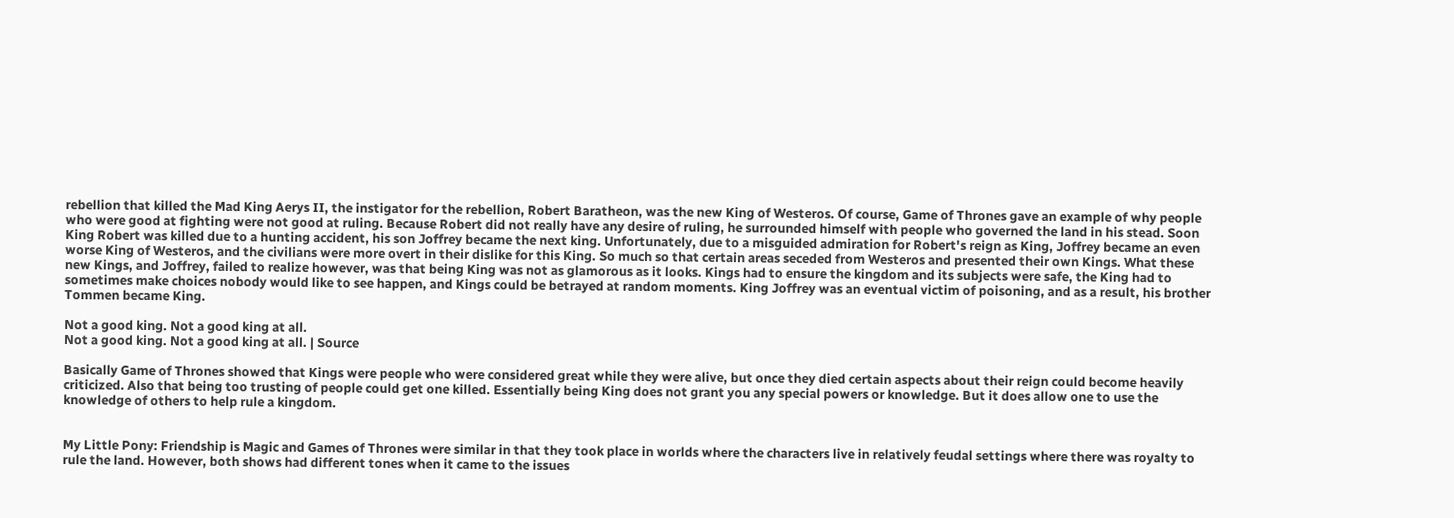rebellion that killed the Mad King Aerys II, the instigator for the rebellion, Robert Baratheon, was the new King of Westeros. Of course, Game of Thrones gave an example of why people who were good at fighting were not good at ruling. Because Robert did not really have any desire of ruling, he surrounded himself with people who governed the land in his stead. Soon King Robert was killed due to a hunting accident, his son Joffrey became the next king. Unfortunately, due to a misguided admiration for Robert's reign as King, Joffrey became an even worse King of Westeros, and the civilians were more overt in their dislike for this King. So much so that certain areas seceded from Westeros and presented their own Kings. What these new Kings, and Joffrey, failed to realize however, was that being King was not as glamorous as it looks. Kings had to ensure the kingdom and its subjects were safe, the King had to sometimes make choices nobody would like to see happen, and Kings could be betrayed at random moments. King Joffrey was an eventual victim of poisoning, and as a result, his brother Tommen became King.

Not a good king. Not a good king at all.
Not a good king. Not a good king at all. | Source

Basically Game of Thrones showed that Kings were people who were considered great while they were alive, but once they died certain aspects about their reign could become heavily criticized. Also that being too trusting of people could get one killed. Essentially being King does not grant you any special powers or knowledge. But it does allow one to use the knowledge of others to help rule a kingdom.


My Little Pony: Friendship is Magic and Games of Thrones were similar in that they took place in worlds where the characters live in relatively feudal settings where there was royalty to rule the land. However, both shows had different tones when it came to the issues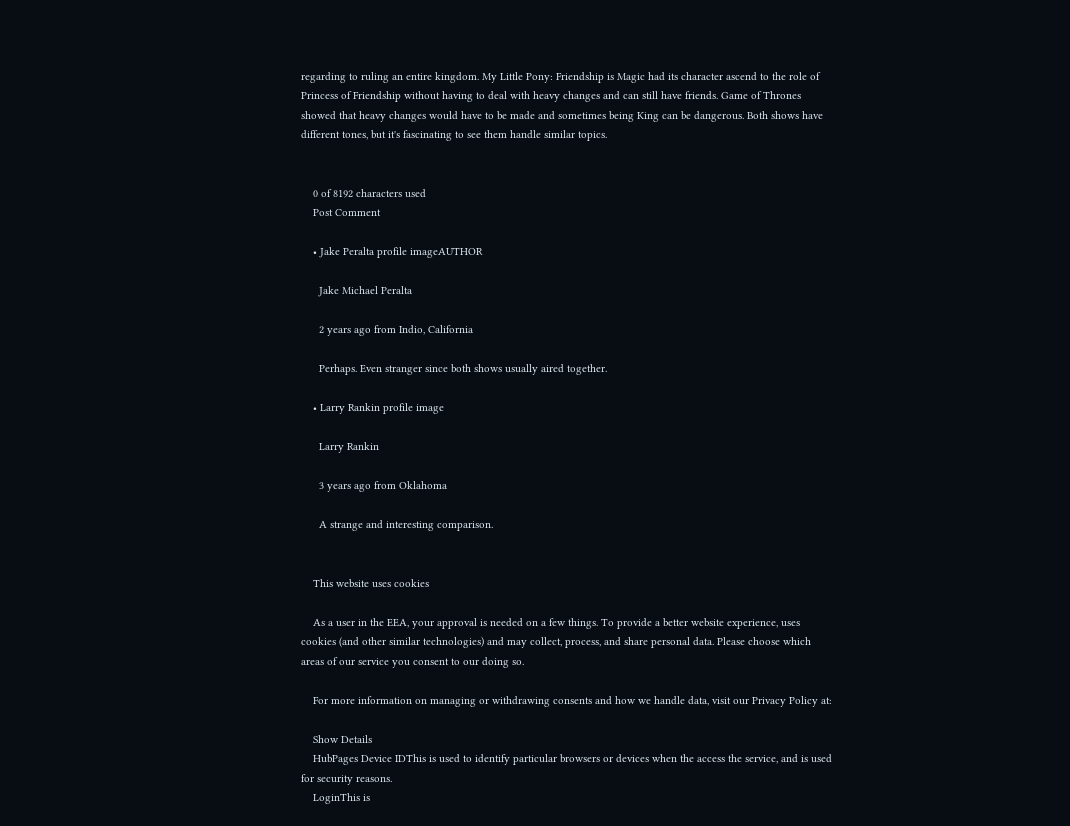regarding to ruling an entire kingdom. My Little Pony: Friendship is Magic had its character ascend to the role of Princess of Friendship without having to deal with heavy changes and can still have friends. Game of Thrones showed that heavy changes would have to be made and sometimes being King can be dangerous. Both shows have different tones, but it's fascinating to see them handle similar topics.


    0 of 8192 characters used
    Post Comment

    • Jake Peralta profile imageAUTHOR

      Jake Michael Peralta

      2 years ago from Indio, California

      Perhaps. Even stranger since both shows usually aired together.

    • Larry Rankin profile image

      Larry Rankin

      3 years ago from Oklahoma

      A strange and interesting comparison.


    This website uses cookies

    As a user in the EEA, your approval is needed on a few things. To provide a better website experience, uses cookies (and other similar technologies) and may collect, process, and share personal data. Please choose which areas of our service you consent to our doing so.

    For more information on managing or withdrawing consents and how we handle data, visit our Privacy Policy at:

    Show Details
    HubPages Device IDThis is used to identify particular browsers or devices when the access the service, and is used for security reasons.
    LoginThis is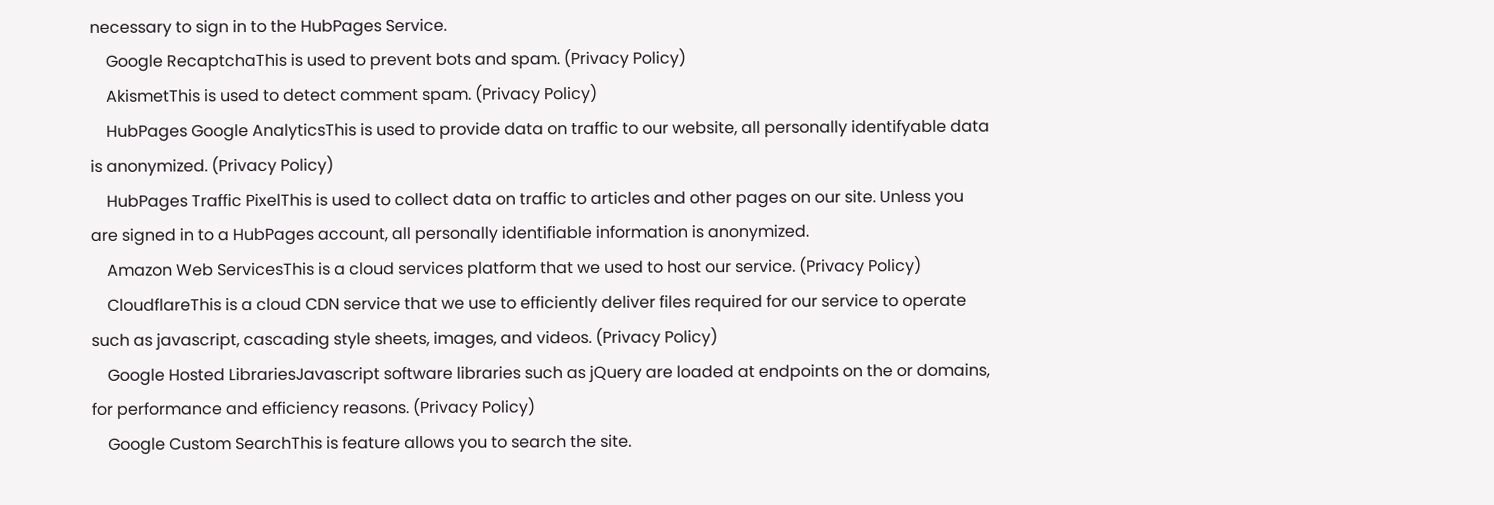necessary to sign in to the HubPages Service.
    Google RecaptchaThis is used to prevent bots and spam. (Privacy Policy)
    AkismetThis is used to detect comment spam. (Privacy Policy)
    HubPages Google AnalyticsThis is used to provide data on traffic to our website, all personally identifyable data is anonymized. (Privacy Policy)
    HubPages Traffic PixelThis is used to collect data on traffic to articles and other pages on our site. Unless you are signed in to a HubPages account, all personally identifiable information is anonymized.
    Amazon Web ServicesThis is a cloud services platform that we used to host our service. (Privacy Policy)
    CloudflareThis is a cloud CDN service that we use to efficiently deliver files required for our service to operate such as javascript, cascading style sheets, images, and videos. (Privacy Policy)
    Google Hosted LibrariesJavascript software libraries such as jQuery are loaded at endpoints on the or domains, for performance and efficiency reasons. (Privacy Policy)
    Google Custom SearchThis is feature allows you to search the site.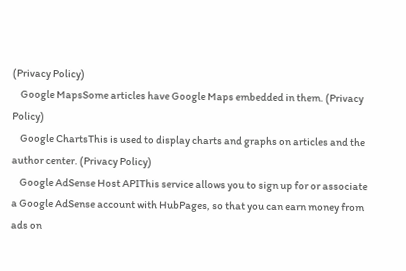(Privacy Policy)
    Google MapsSome articles have Google Maps embedded in them. (Privacy Policy)
    Google ChartsThis is used to display charts and graphs on articles and the author center. (Privacy Policy)
    Google AdSense Host APIThis service allows you to sign up for or associate a Google AdSense account with HubPages, so that you can earn money from ads on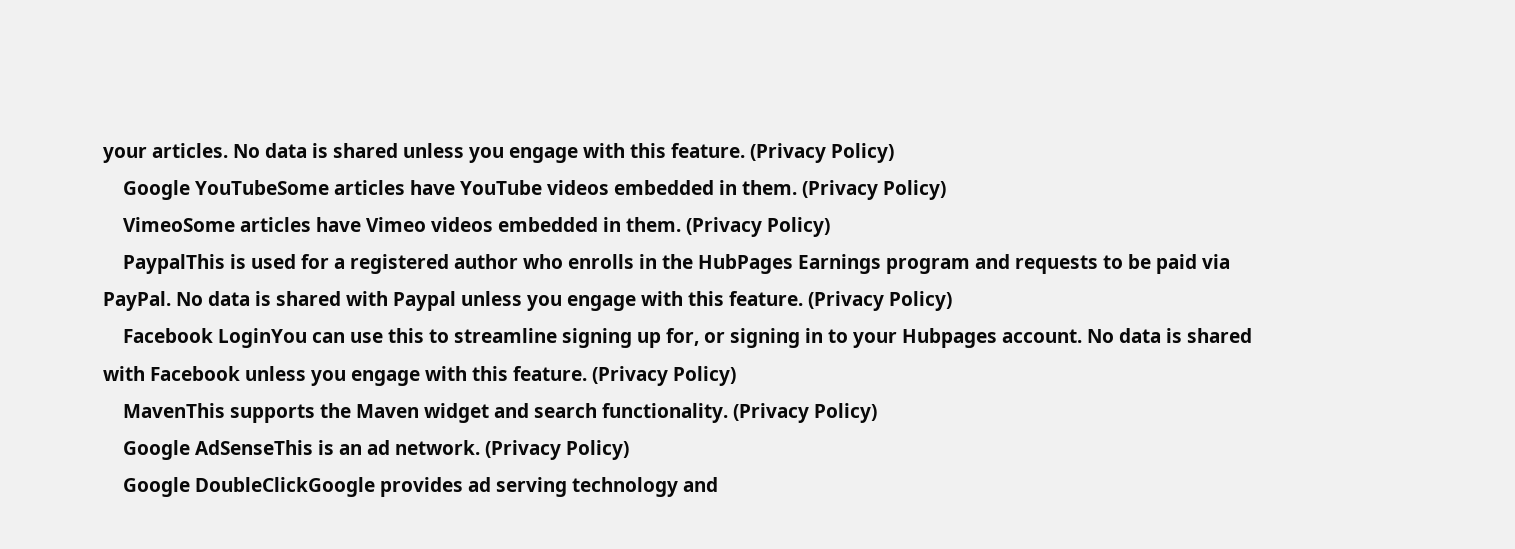your articles. No data is shared unless you engage with this feature. (Privacy Policy)
    Google YouTubeSome articles have YouTube videos embedded in them. (Privacy Policy)
    VimeoSome articles have Vimeo videos embedded in them. (Privacy Policy)
    PaypalThis is used for a registered author who enrolls in the HubPages Earnings program and requests to be paid via PayPal. No data is shared with Paypal unless you engage with this feature. (Privacy Policy)
    Facebook LoginYou can use this to streamline signing up for, or signing in to your Hubpages account. No data is shared with Facebook unless you engage with this feature. (Privacy Policy)
    MavenThis supports the Maven widget and search functionality. (Privacy Policy)
    Google AdSenseThis is an ad network. (Privacy Policy)
    Google DoubleClickGoogle provides ad serving technology and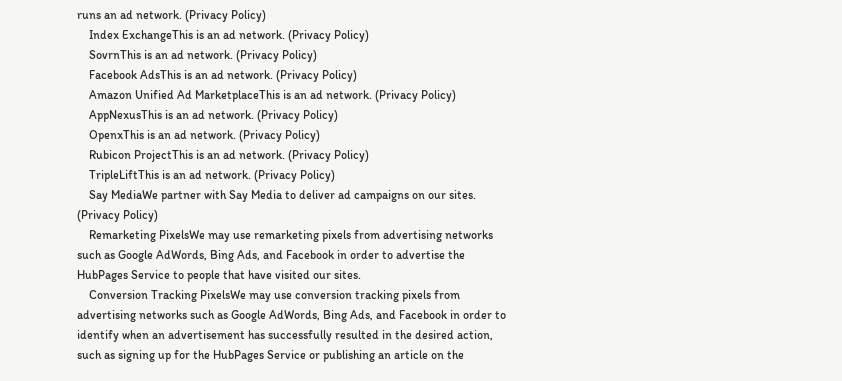runs an ad network. (Privacy Policy)
    Index ExchangeThis is an ad network. (Privacy Policy)
    SovrnThis is an ad network. (Privacy Policy)
    Facebook AdsThis is an ad network. (Privacy Policy)
    Amazon Unified Ad MarketplaceThis is an ad network. (Privacy Policy)
    AppNexusThis is an ad network. (Privacy Policy)
    OpenxThis is an ad network. (Privacy Policy)
    Rubicon ProjectThis is an ad network. (Privacy Policy)
    TripleLiftThis is an ad network. (Privacy Policy)
    Say MediaWe partner with Say Media to deliver ad campaigns on our sites. (Privacy Policy)
    Remarketing PixelsWe may use remarketing pixels from advertising networks such as Google AdWords, Bing Ads, and Facebook in order to advertise the HubPages Service to people that have visited our sites.
    Conversion Tracking PixelsWe may use conversion tracking pixels from advertising networks such as Google AdWords, Bing Ads, and Facebook in order to identify when an advertisement has successfully resulted in the desired action, such as signing up for the HubPages Service or publishing an article on the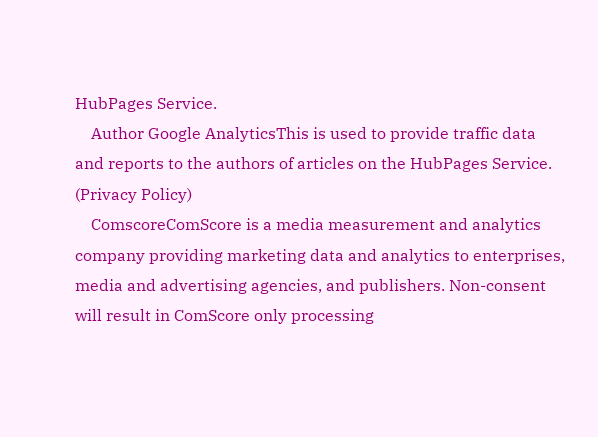HubPages Service.
    Author Google AnalyticsThis is used to provide traffic data and reports to the authors of articles on the HubPages Service. (Privacy Policy)
    ComscoreComScore is a media measurement and analytics company providing marketing data and analytics to enterprises, media and advertising agencies, and publishers. Non-consent will result in ComScore only processing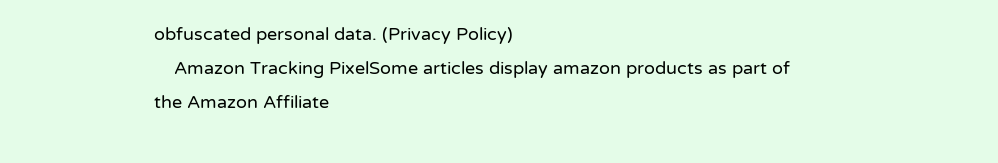obfuscated personal data. (Privacy Policy)
    Amazon Tracking PixelSome articles display amazon products as part of the Amazon Affiliate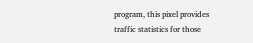program, this pixel provides traffic statistics for those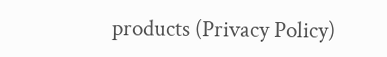products (Privacy Policy)